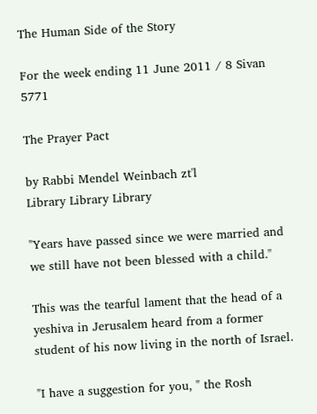The Human Side of the Story

For the week ending 11 June 2011 / 8 Sivan 5771

The Prayer Pact

by Rabbi Mendel Weinbach zt'l
Library Library Library

"Years have passed since we were married and we still have not been blessed with a child."

This was the tearful lament that the head of a yeshiva in Jerusalem heard from a former student of his now living in the north of Israel.

"I have a suggestion for you, " the Rosh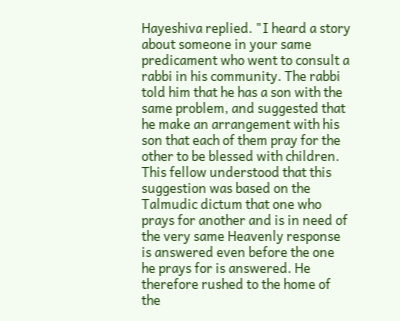Hayeshiva replied. "I heard a story about someone in your same predicament who went to consult a rabbi in his community. The rabbi told him that he has a son with the same problem, and suggested that he make an arrangement with his son that each of them pray for the other to be blessed with children. This fellow understood that this suggestion was based on the Talmudic dictum that one who prays for another and is in need of the very same Heavenly response is answered even before the one he prays for is answered. He therefore rushed to the home of the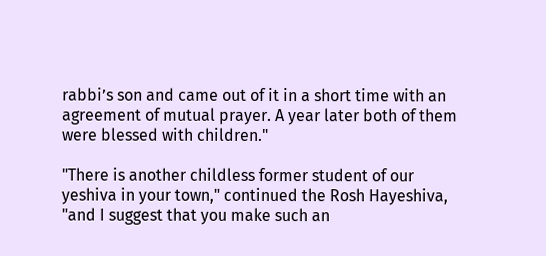rabbi’s son and came out of it in a short time with an agreement of mutual prayer. A year later both of them were blessed with children."

"There is another childless former student of our yeshiva in your town," continued the Rosh Hayeshiva, "and I suggest that you make such an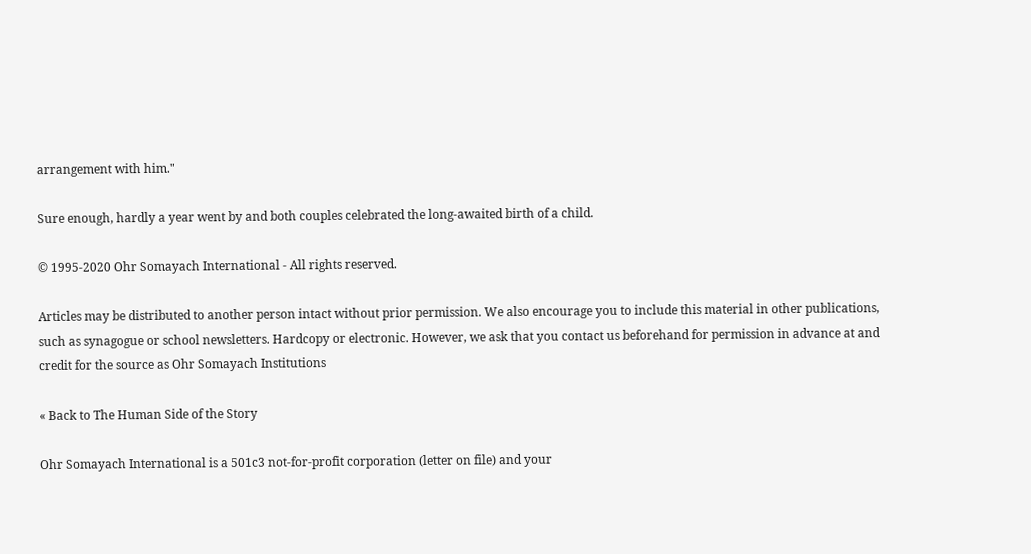arrangement with him."

Sure enough, hardly a year went by and both couples celebrated the long-awaited birth of a child.

© 1995-2020 Ohr Somayach International - All rights reserved.

Articles may be distributed to another person intact without prior permission. We also encourage you to include this material in other publications, such as synagogue or school newsletters. Hardcopy or electronic. However, we ask that you contact us beforehand for permission in advance at and credit for the source as Ohr Somayach Institutions

« Back to The Human Side of the Story

Ohr Somayach International is a 501c3 not-for-profit corporation (letter on file) and your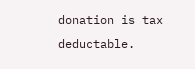donation is tax deductable.